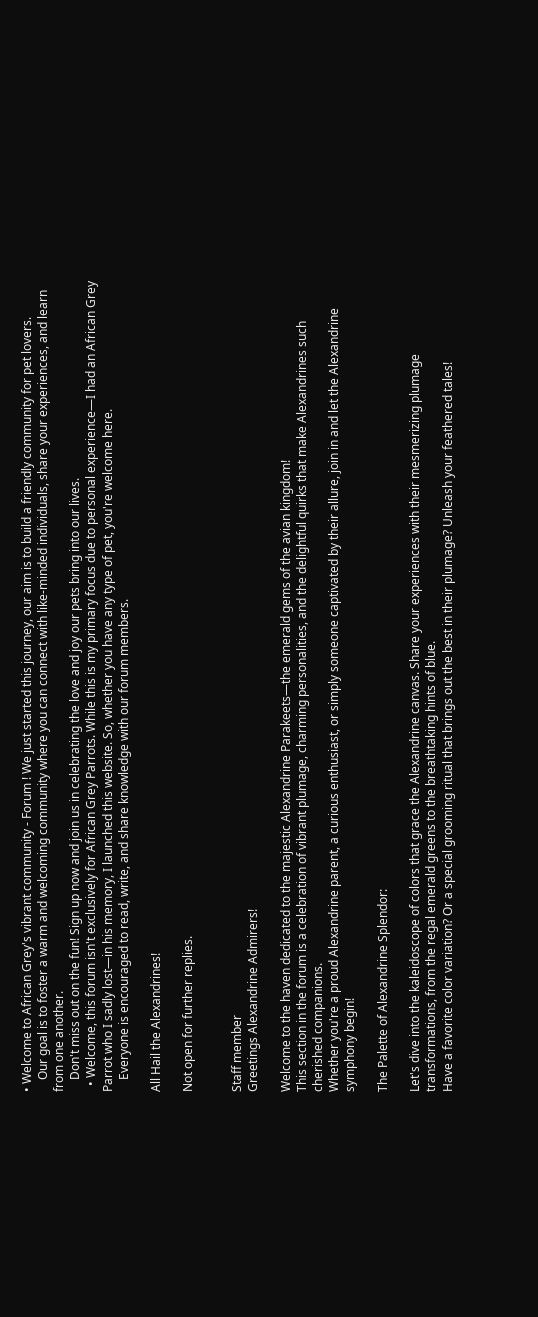• Welcome to African Grey's vibrant community - Forum ! We just started this journey, our aim is to build a friendly community for pet lovers.
    Our goal is to foster a warm and welcoming community where you can connect with like-minded individuals, share your experiences, and learn from one another.
    Don't miss out on the fun! Sign up now and join us in celebrating the love and joy our pets bring into our lives.
  • Welcome, this forum isn't exclusively for African Grey Parrots. While this is my primary focus due to personal experience—I had an African Grey Parrot who I sadly lost—in his memory, I launched this website. So, whether you have any type of pet, you're welcome here.
    Everyone is encouraged to read, write, and share knowledge with our forum members.

All Hail the Alexandrines!

Not open for further replies.


Staff member
Greetings Alexandrine Admirers!

Welcome to the haven dedicated to the majestic Alexandrine Parakeets—the emerald gems of the avian kingdom!
This section in the forum is a celebration of vibrant plumage, charming personalities, and the delightful quirks that make Alexandrines such cherished companions.
Whether you're a proud Alexandrine parent, a curious enthusiast, or simply someone captivated by their allure, join in and let the Alexandrine symphony begin!

The Palette of Alexandrine Splendor:

Let's dive into the kaleidoscope of colors that grace the Alexandrine canvas. Share your experiences with their mesmerizing plumage transformations, from the regal emerald greens to the breathtaking hints of blue.
Have a favorite color variation? Or a special grooming ritual that brings out the best in their plumage? Unleash your feathered tales!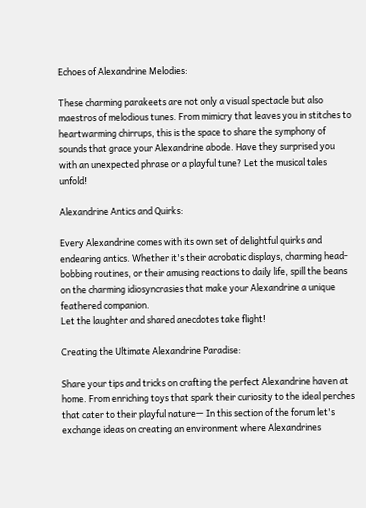Echoes of Alexandrine Melodies:

These charming parakeets are not only a visual spectacle but also maestros of melodious tunes. From mimicry that leaves you in stitches to heartwarming chirrups, this is the space to share the symphony of sounds that grace your Alexandrine abode. Have they surprised you with an unexpected phrase or a playful tune? Let the musical tales unfold!

Alexandrine Antics and Quirks:

Every Alexandrine comes with its own set of delightful quirks and endearing antics. Whether it's their acrobatic displays, charming head-bobbing routines, or their amusing reactions to daily life, spill the beans on the charming idiosyncrasies that make your Alexandrine a unique feathered companion.
Let the laughter and shared anecdotes take flight!

Creating the Ultimate Alexandrine Paradise:

Share your tips and tricks on crafting the perfect Alexandrine haven at home. From enriching toys that spark their curiosity to the ideal perches that cater to their playful nature— In this section of the forum let's exchange ideas on creating an environment where Alexandrines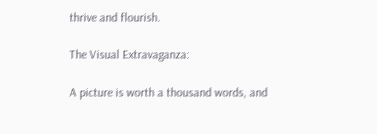thrive and flourish.

The Visual Extravaganza:

A picture is worth a thousand words, and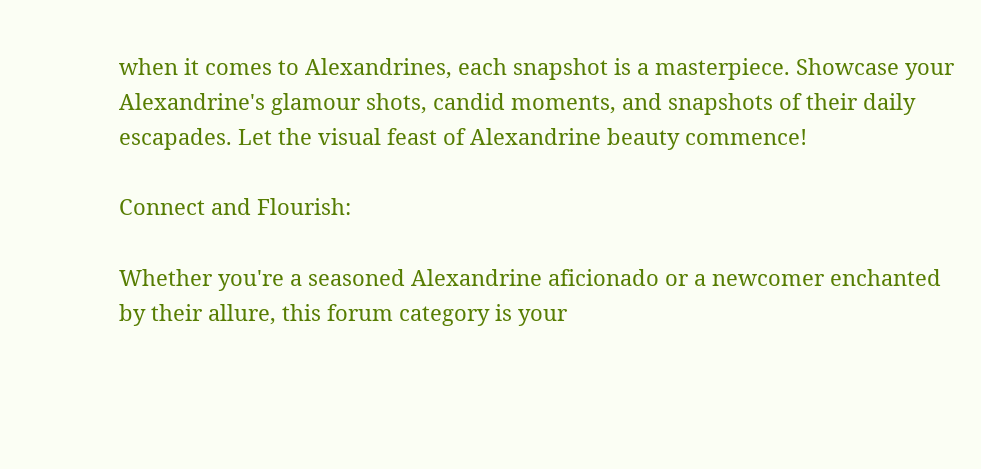when it comes to Alexandrines, each snapshot is a masterpiece. Showcase your Alexandrine's glamour shots, candid moments, and snapshots of their daily escapades. Let the visual feast of Alexandrine beauty commence!

Connect and Flourish:

Whether you're a seasoned Alexandrine aficionado or a newcomer enchanted by their allure, this forum category is your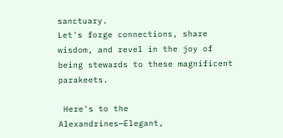sanctuary.
Let's forge connections, share wisdom, and revel in the joy of being stewards to these magnificent parakeets.

 Here's to the Alexandrines—Elegant,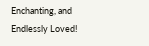Enchanting, and Endlessly Loved!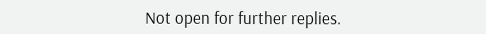Not open for further replies.